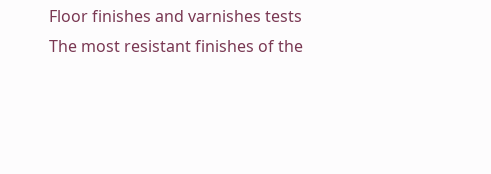Floor finishes and varnishes tests
The most resistant finishes of the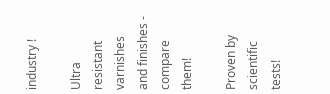industry !

Ultra resistant varnishes and finishes - compare them!

Proven by scientific tests!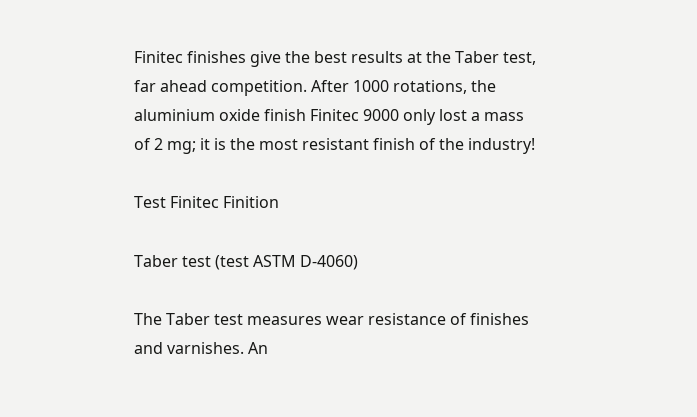Finitec finishes give the best results at the Taber test, far ahead competition. After 1000 rotations, the aluminium oxide finish Finitec 9000 only lost a mass of 2 mg; it is the most resistant finish of the industry!

Test Finitec Finition

Taber test (test ASTM D-4060)

The Taber test measures wear resistance of finishes and varnishes. An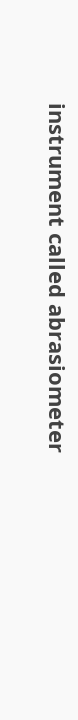instrument called abrasiometer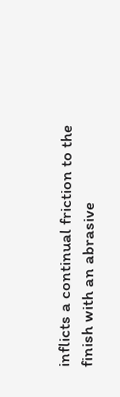inflicts a continual friction to the finish with an abrasive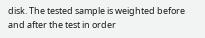disk. The tested sample is weighted before and after the test in order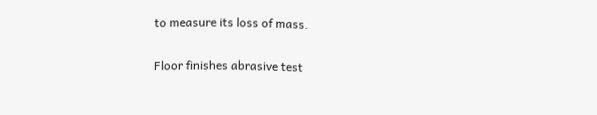to measure its loss of mass.

Floor finishes abrasive test